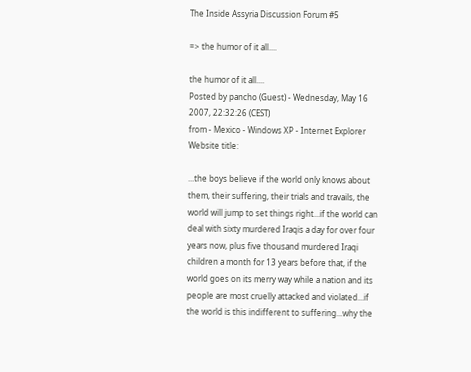The Inside Assyria Discussion Forum #5

=> the humor of it all....

the humor of it all....
Posted by pancho (Guest) - Wednesday, May 16 2007, 22:32:26 (CEST)
from - Mexico - Windows XP - Internet Explorer
Website title:

...the boys believe if the world only knows about them, their suffering, their trials and travails, the world will jump to set things right...if the world can deal with sixty murdered Iraqis a day for over four years now, plus five thousand murdered Iraqi children a month for 13 years before that, if the world goes on its merry way while a nation and its people are most cruelly attacked and violated...if the world is this indifferent to suffering...why the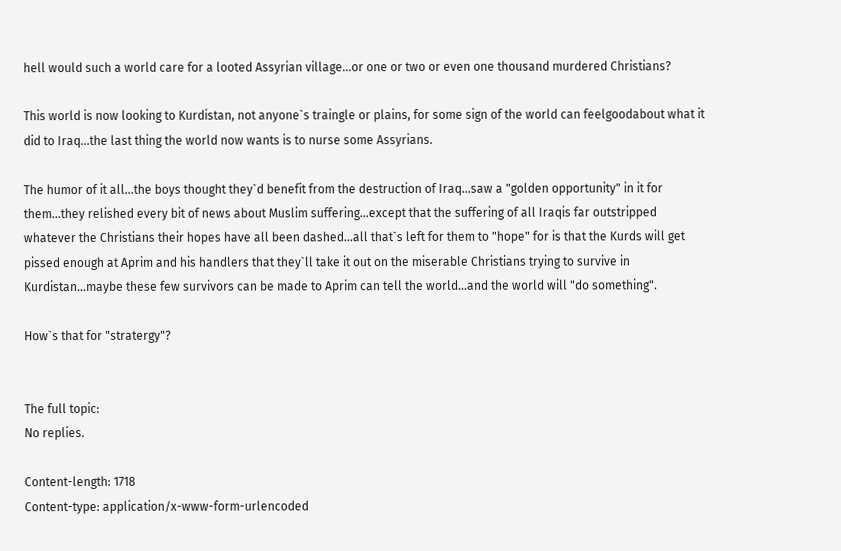hell would such a world care for a looted Assyrian village...or one or two or even one thousand murdered Christians?

This world is now looking to Kurdistan, not anyone`s traingle or plains, for some sign of the world can feelgoodabout what it did to Iraq...the last thing the world now wants is to nurse some Assyrians.

The humor of it all...the boys thought they`d benefit from the destruction of Iraq...saw a "golden opportunity" in it for them...they relished every bit of news about Muslim suffering...except that the suffering of all Iraqis far outstripped whatever the Christians their hopes have all been dashed...all that`s left for them to "hope" for is that the Kurds will get pissed enough at Aprim and his handlers that they`ll take it out on the miserable Christians trying to survive in Kurdistan...maybe these few survivors can be made to Aprim can tell the world...and the world will "do something".

How`s that for "stratergy"?


The full topic:
No replies.

Content-length: 1718
Content-type: application/x-www-form-urlencoded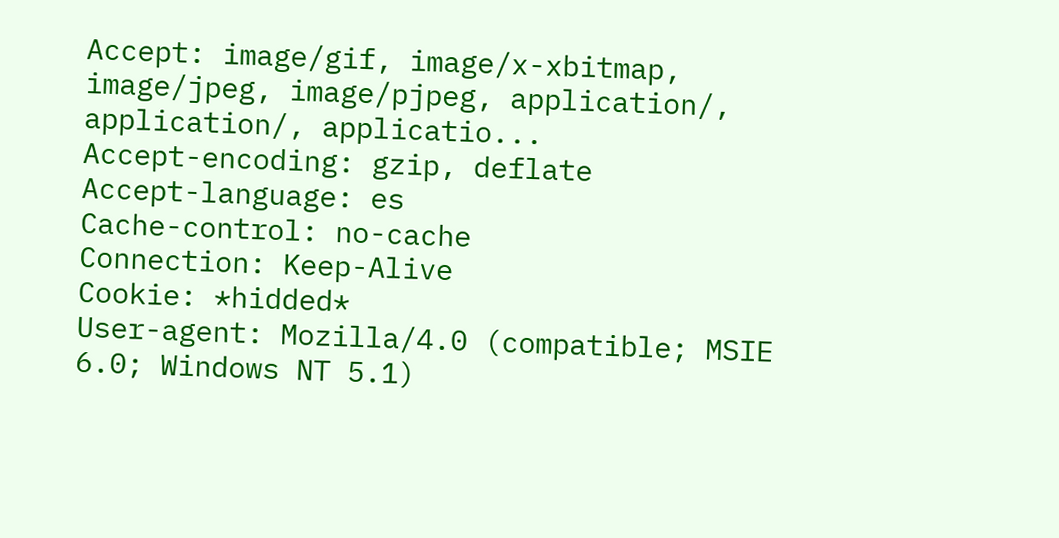Accept: image/gif, image/x-xbitmap, image/jpeg, image/pjpeg, application/, application/, applicatio...
Accept-encoding: gzip, deflate
Accept-language: es
Cache-control: no-cache
Connection: Keep-Alive
Cookie: *hidded*
User-agent: Mozilla/4.0 (compatible; MSIE 6.0; Windows NT 5.1)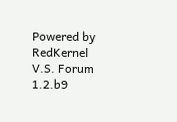Powered by RedKernel V.S. Forum 1.2.b9